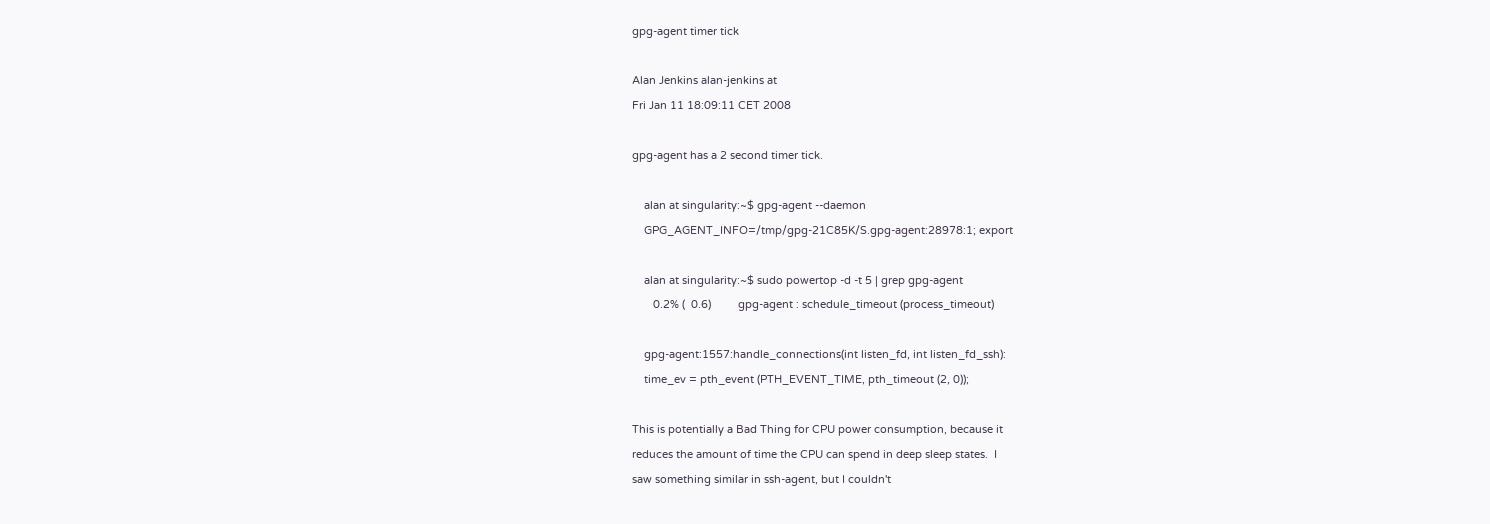gpg-agent timer tick

Alan Jenkins alan-jenkins at
Fri Jan 11 18:09:11 CET 2008

gpg-agent has a 2 second timer tick.

    alan at singularity:~$ gpg-agent --daemon
    GPG_AGENT_INFO=/tmp/gpg-21C85K/S.gpg-agent:28978:1; export

    alan at singularity:~$ sudo powertop -d -t 5 | grep gpg-agent
       0.2% (  0.6)         gpg-agent : schedule_timeout (process_timeout)

    gpg-agent:1557:handle_connections(int listen_fd, int listen_fd_ssh):
    time_ev = pth_event (PTH_EVENT_TIME, pth_timeout (2, 0));

This is potentially a Bad Thing for CPU power consumption, because it
reduces the amount of time the CPU can spend in deep sleep states.  I
saw something similar in ssh-agent, but I couldn't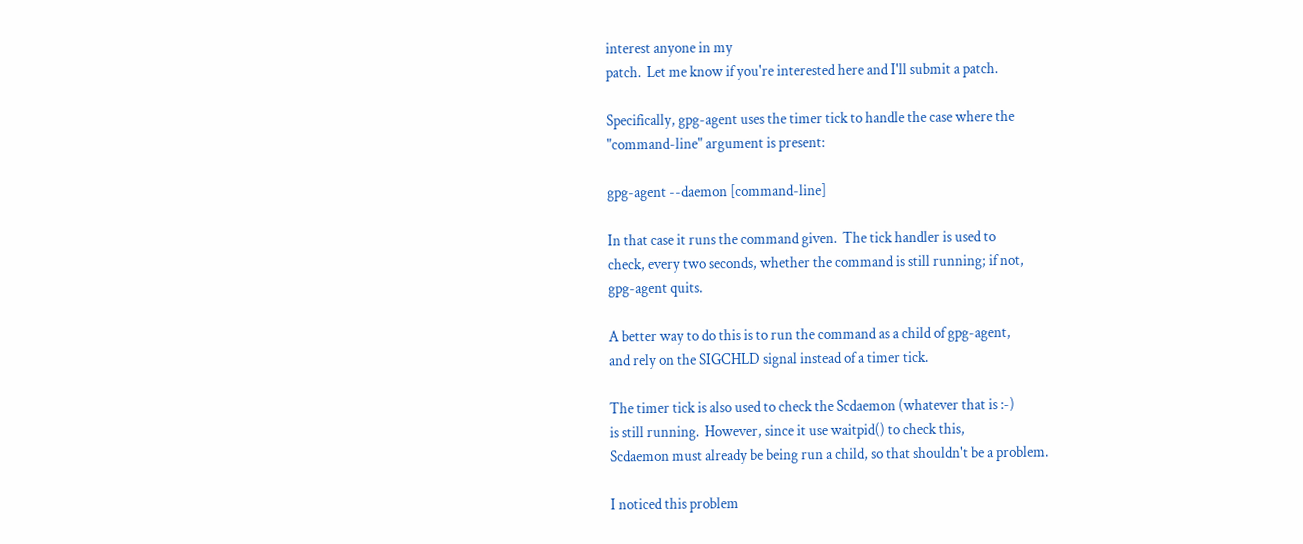interest anyone in my
patch.  Let me know if you're interested here and I'll submit a patch.

Specifically, gpg-agent uses the timer tick to handle the case where the
"command-line" argument is present:

gpg-agent --daemon [command-line]

In that case it runs the command given.  The tick handler is used to
check, every two seconds, whether the command is still running; if not,
gpg-agent quits.

A better way to do this is to run the command as a child of gpg-agent,
and rely on the SIGCHLD signal instead of a timer tick.

The timer tick is also used to check the Scdaemon (whatever that is :-)
is still running.  However, since it use waitpid() to check this,
Scdaemon must already be being run a child, so that shouldn't be a problem.

I noticed this problem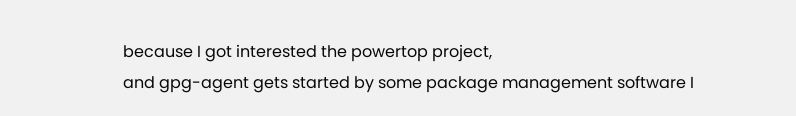because I got interested the powertop project,
and gpg-agent gets started by some package management software I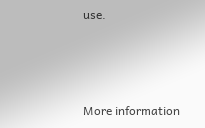use.



More information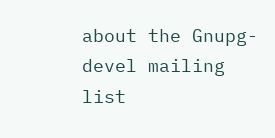about the Gnupg-devel mailing list